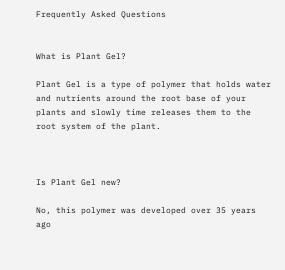Frequently Asked Questions


What is Plant Gel?

Plant Gel is a type of polymer that holds water and nutrients around the root base of your plants and slowly time releases them to the root system of the plant.



Is Plant Gel new?

No, this polymer was developed over 35 years ago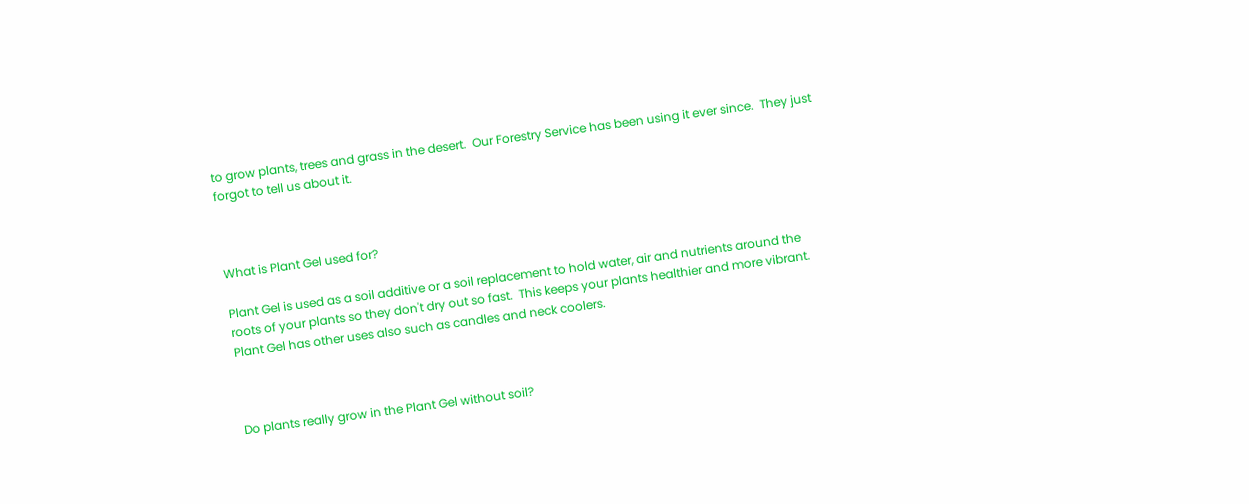to grow plants, trees and grass in the desert.  Our Forestry Service has been using it ever since.  They just forgot to tell us about it.



What is Plant Gel used for?

Plant Gel is used as a soil additive or a soil replacement to hold water, air and nutrients around the roots of your plants so they don't dry out so fast.  This keeps your plants healthier and more vibrant.  Plant Gel has other uses also such as candles and neck coolers.



Do plants really grow in the Plant Gel without soil?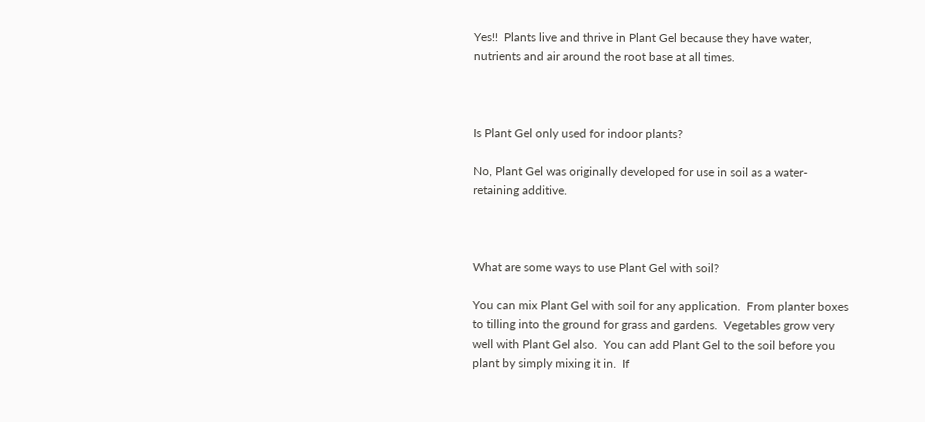Yes!!  Plants live and thrive in Plant Gel because they have water, nutrients and air around the root base at all times.



Is Plant Gel only used for indoor plants?

No, Plant Gel was originally developed for use in soil as a water-retaining additive.



What are some ways to use Plant Gel with soil?

You can mix Plant Gel with soil for any application.  From planter boxes to tilling into the ground for grass and gardens.  Vegetables grow very well with Plant Gel also.  You can add Plant Gel to the soil before you plant by simply mixing it in.  If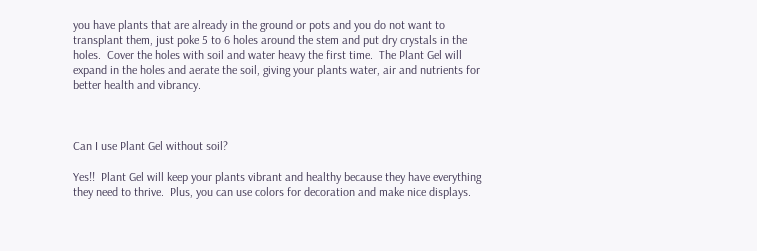you have plants that are already in the ground or pots and you do not want to transplant them, just poke 5 to 6 holes around the stem and put dry crystals in the holes.  Cover the holes with soil and water heavy the first time.  The Plant Gel will expand in the holes and aerate the soil, giving your plants water, air and nutrients for better health and vibrancy.



Can I use Plant Gel without soil?

Yes!!  Plant Gel will keep your plants vibrant and healthy because they have everything they need to thrive.  Plus, you can use colors for decoration and make nice displays.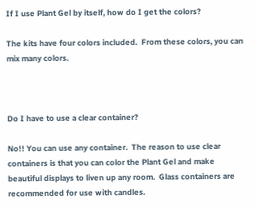If I use Plant Gel by itself, how do I get the colors?

The kits have four colors included.  From these colors, you can mix many colors.



Do I have to use a clear container?

No!! You can use any container.  The reason to use clear containers is that you can color the Plant Gel and make beautiful displays to liven up any room.  Glass containers are recommended for use with candles.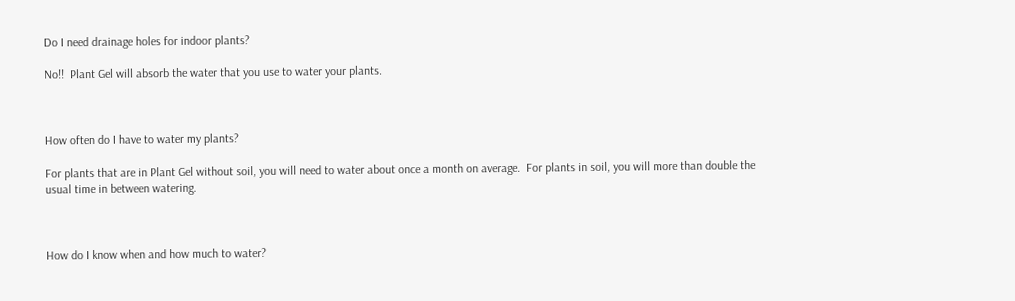Do I need drainage holes for indoor plants?

No!!  Plant Gel will absorb the water that you use to water your plants.



How often do I have to water my plants?

For plants that are in Plant Gel without soil, you will need to water about once a month on average.  For plants in soil, you will more than double the usual time in between watering.



How do I know when and how much to water?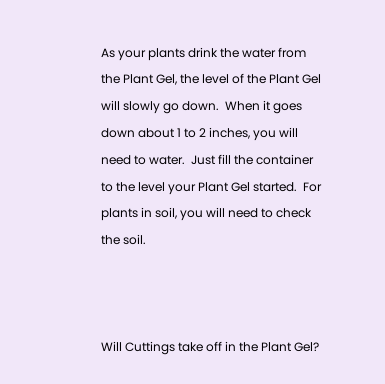As your plants drink the water from the Plant Gel, the level of the Plant Gel will slowly go down.  When it goes down about 1 to 2 inches, you will need to water.  Just fill the container to the level your Plant Gel started.  For plants in soil, you will need to check the soil.



Will Cuttings take off in the Plant Gel?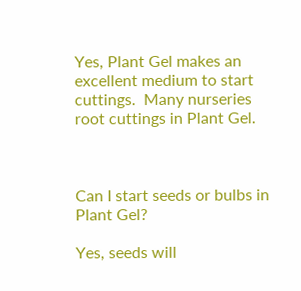Yes, Plant Gel makes an excellent medium to start cuttings.  Many nurseries root cuttings in Plant Gel.



Can I start seeds or bulbs in Plant Gel?

Yes, seeds will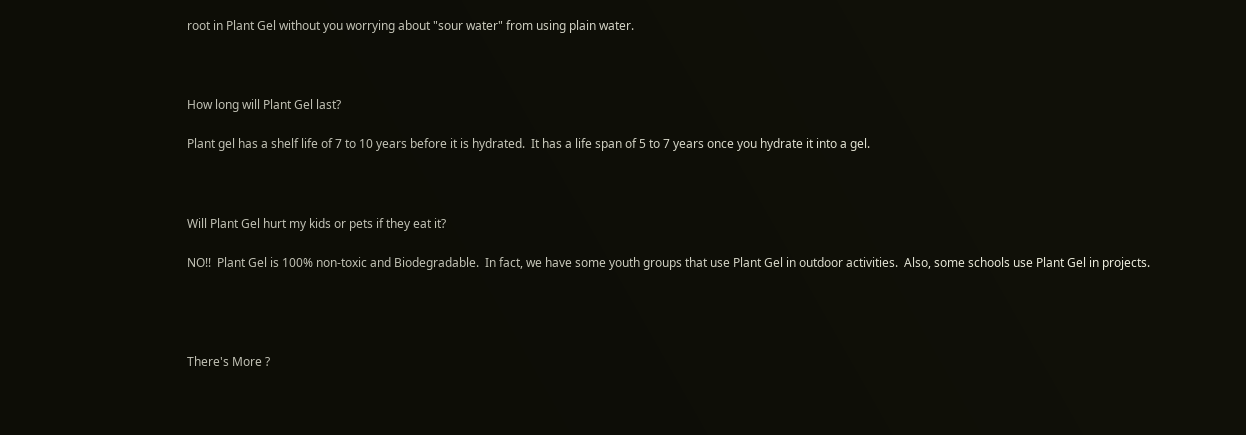root in Plant Gel without you worrying about "sour water" from using plain water.



How long will Plant Gel last?

Plant gel has a shelf life of 7 to 10 years before it is hydrated.  It has a life span of 5 to 7 years once you hydrate it into a gel.



Will Plant Gel hurt my kids or pets if they eat it?

NO!!  Plant Gel is 100% non-toxic and Biodegradable.  In fact, we have some youth groups that use Plant Gel in outdoor activities.  Also, some schools use Plant Gel in projects.




There's More ?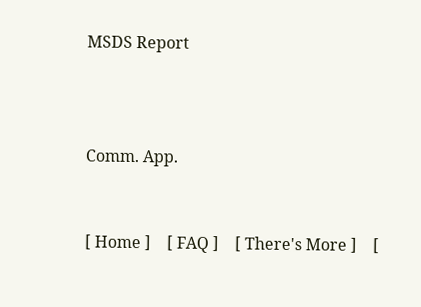MSDS Report



Comm. App.


[ Home ]    [ FAQ ]    [ There's More ]    [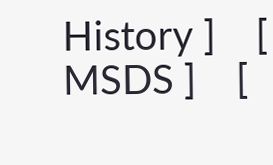History ]    [ MSDS ]    [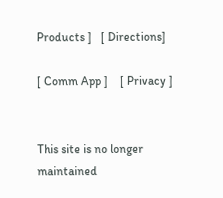Products ]   [ Directions]

[ Comm App ]    [ Privacy ]


This site is no longer maintained